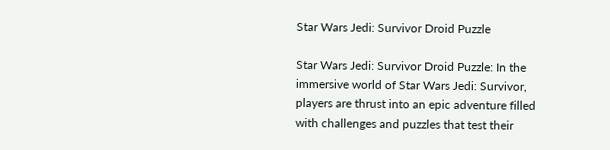Star Wars Jedi: Survivor Droid Puzzle

Star Wars Jedi: Survivor Droid Puzzle: In the immersive world of Star Wars Jedi: Survivor, players are thrust into an epic adventure filled with challenges and puzzles that test their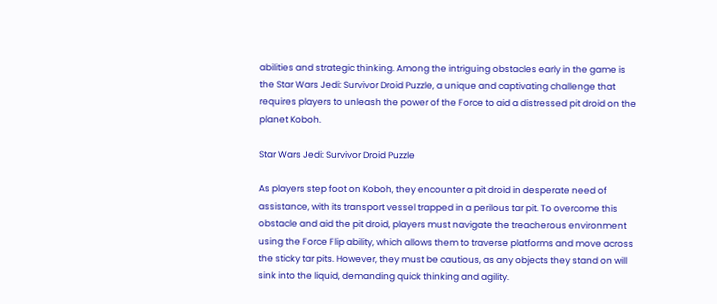abilities and strategic thinking. Among the intriguing obstacles early in the game is the Star Wars Jedi: Survivor Droid Puzzle, a unique and captivating challenge that requires players to unleash the power of the Force to aid a distressed pit droid on the planet Koboh.

Star Wars Jedi: Survivor Droid Puzzle

As players step foot on Koboh, they encounter a pit droid in desperate need of assistance, with its transport vessel trapped in a perilous tar pit. To overcome this obstacle and aid the pit droid, players must navigate the treacherous environment using the Force Flip ability, which allows them to traverse platforms and move across the sticky tar pits. However, they must be cautious, as any objects they stand on will sink into the liquid, demanding quick thinking and agility.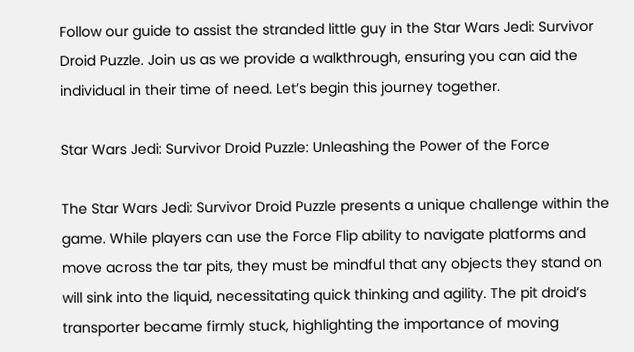Follow our guide to assist the stranded little guy in the Star Wars Jedi: Survivor Droid Puzzle. Join us as we provide a walkthrough, ensuring you can aid the individual in their time of need. Let’s begin this journey together.

Star Wars Jedi: Survivor Droid Puzzle: Unleashing the Power of the Force

The Star Wars Jedi: Survivor Droid Puzzle presents a unique challenge within the game. While players can use the Force Flip ability to navigate platforms and move across the tar pits, they must be mindful that any objects they stand on will sink into the liquid, necessitating quick thinking and agility. The pit droid’s transporter became firmly stuck, highlighting the importance of moving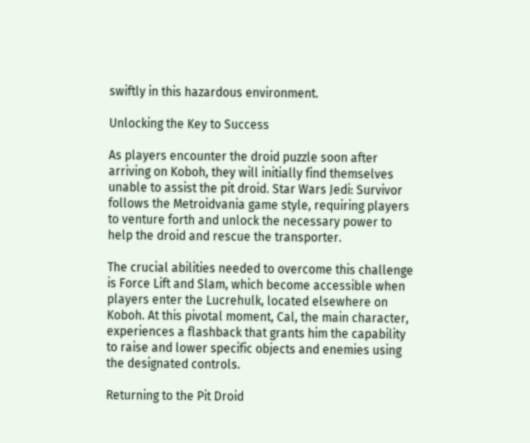swiftly in this hazardous environment.

Unlocking the Key to Success

As players encounter the droid puzzle soon after arriving on Koboh, they will initially find themselves unable to assist the pit droid. Star Wars Jedi: Survivor follows the Metroidvania game style, requiring players to venture forth and unlock the necessary power to help the droid and rescue the transporter.

The crucial abilities needed to overcome this challenge is Force Lift and Slam, which become accessible when players enter the Lucrehulk, located elsewhere on Koboh. At this pivotal moment, Cal, the main character, experiences a flashback that grants him the capability to raise and lower specific objects and enemies using the designated controls.

Returning to the Pit Droid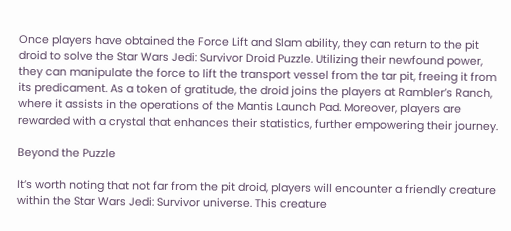Once players have obtained the Force Lift and Slam ability, they can return to the pit droid to solve the Star Wars Jedi: Survivor Droid Puzzle. Utilizing their newfound power, they can manipulate the force to lift the transport vessel from the tar pit, freeing it from its predicament. As a token of gratitude, the droid joins the players at Rambler’s Ranch, where it assists in the operations of the Mantis Launch Pad. Moreover, players are rewarded with a crystal that enhances their statistics, further empowering their journey.

Beyond the Puzzle

It’s worth noting that not far from the pit droid, players will encounter a friendly creature within the Star Wars Jedi: Survivor universe. This creature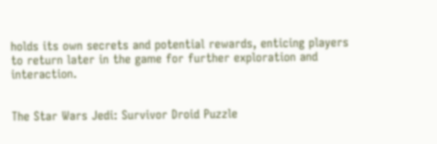holds its own secrets and potential rewards, enticing players to return later in the game for further exploration and interaction.


The Star Wars Jedi: Survivor Droid Puzzle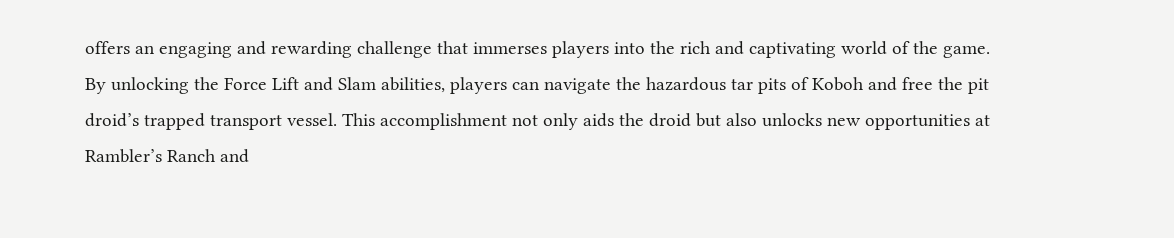offers an engaging and rewarding challenge that immerses players into the rich and captivating world of the game. By unlocking the Force Lift and Slam abilities, players can navigate the hazardous tar pits of Koboh and free the pit droid’s trapped transport vessel. This accomplishment not only aids the droid but also unlocks new opportunities at Rambler’s Ranch and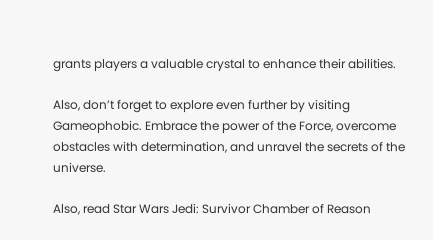grants players a valuable crystal to enhance their abilities.

Also, don’t forget to explore even further by visiting Gameophobic. Embrace the power of the Force, overcome obstacles with determination, and unravel the secrets of the universe.

Also, read Star Wars Jedi: Survivor Chamber of Reason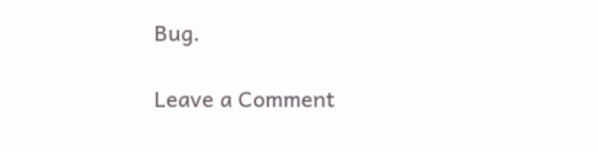Bug.

Leave a Comment